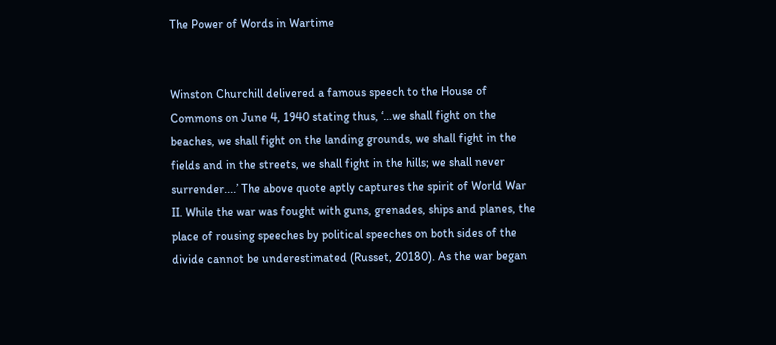The Power of Words in Wartime


Winston Churchill delivered a famous speech to the House of Commons on June 4, 1940 stating thus, ‘…we shall fight on the beaches, we shall fight on the landing grounds, we shall fight in the fields and in the streets, we shall fight in the hills; we shall never surrender....’ The above quote aptly captures the spirit of World War II. While the war was fought with guns, grenades, ships and planes, the place of rousing speeches by political speeches on both sides of the divide cannot be underestimated (Russet, 20180). As the war began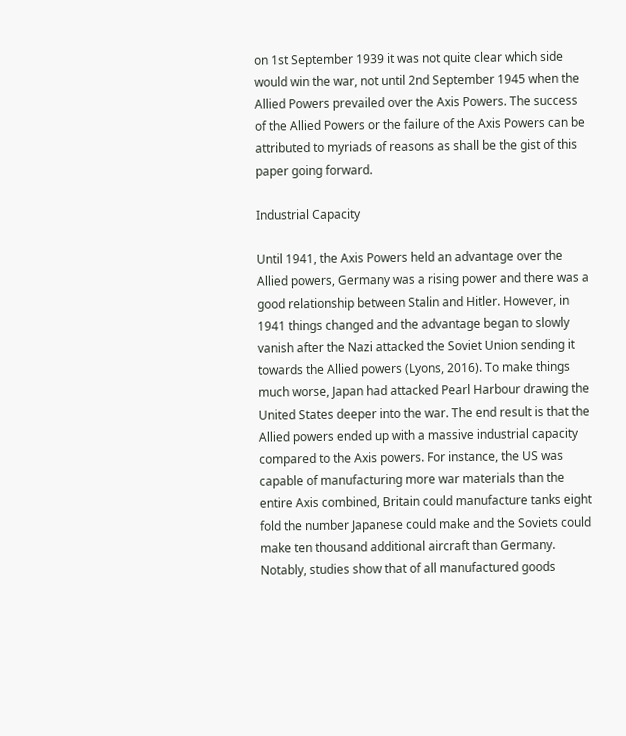on 1st September 1939 it was not quite clear which side would win the war, not until 2nd September 1945 when the Allied Powers prevailed over the Axis Powers. The success of the Allied Powers or the failure of the Axis Powers can be attributed to myriads of reasons as shall be the gist of this paper going forward.

Industrial Capacity

Until 1941, the Axis Powers held an advantage over the Allied powers, Germany was a rising power and there was a good relationship between Stalin and Hitler. However, in 1941 things changed and the advantage began to slowly vanish after the Nazi attacked the Soviet Union sending it towards the Allied powers (Lyons, 2016). To make things much worse, Japan had attacked Pearl Harbour drawing the United States deeper into the war. The end result is that the Allied powers ended up with a massive industrial capacity compared to the Axis powers. For instance, the US was capable of manufacturing more war materials than the entire Axis combined, Britain could manufacture tanks eight fold the number Japanese could make and the Soviets could make ten thousand additional aircraft than Germany. Notably, studies show that of all manufactured goods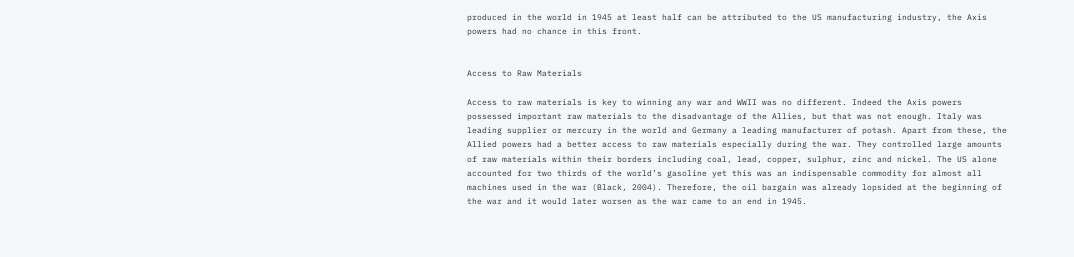produced in the world in 1945 at least half can be attributed to the US manufacturing industry, the Axis powers had no chance in this front.


Access to Raw Materials

Access to raw materials is key to winning any war and WWII was no different. Indeed the Axis powers possessed important raw materials to the disadvantage of the Allies, but that was not enough. Italy was leading supplier or mercury in the world and Germany a leading manufacturer of potash. Apart from these, the Allied powers had a better access to raw materials especially during the war. They controlled large amounts of raw materials within their borders including coal, lead, copper, sulphur, zinc and nickel. The US alone accounted for two thirds of the world’s gasoline yet this was an indispensable commodity for almost all machines used in the war (Black, 2004). Therefore, the oil bargain was already lopsided at the beginning of the war and it would later worsen as the war came to an end in 1945.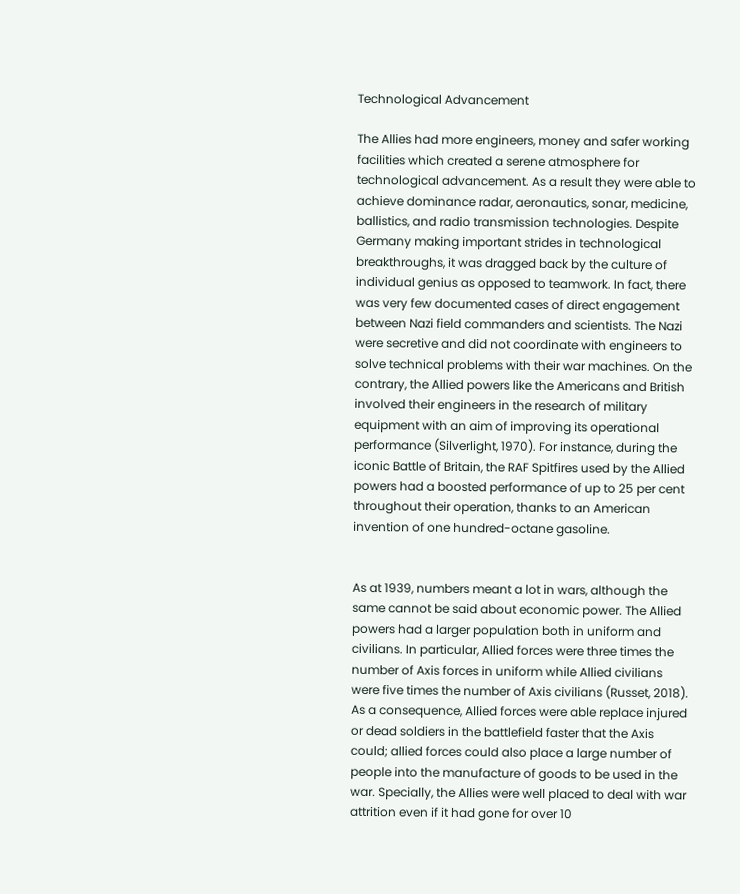Technological Advancement

The Allies had more engineers, money and safer working facilities which created a serene atmosphere for technological advancement. As a result they were able to achieve dominance radar, aeronautics, sonar, medicine, ballistics, and radio transmission technologies. Despite Germany making important strides in technological breakthroughs, it was dragged back by the culture of individual genius as opposed to teamwork. In fact, there was very few documented cases of direct engagement between Nazi field commanders and scientists. The Nazi were secretive and did not coordinate with engineers to solve technical problems with their war machines. On the contrary, the Allied powers like the Americans and British involved their engineers in the research of military equipment with an aim of improving its operational performance (Silverlight, 1970). For instance, during the iconic Battle of Britain, the RAF Spitfires used by the Allied powers had a boosted performance of up to 25 per cent throughout their operation, thanks to an American invention of one hundred-octane gasoline.


As at 1939, numbers meant a lot in wars, although the same cannot be said about economic power. The Allied powers had a larger population both in uniform and civilians. In particular, Allied forces were three times the number of Axis forces in uniform while Allied civilians were five times the number of Axis civilians (Russet, 2018). As a consequence, Allied forces were able replace injured or dead soldiers in the battlefield faster that the Axis could; allied forces could also place a large number of people into the manufacture of goods to be used in the war. Specially, the Allies were well placed to deal with war attrition even if it had gone for over 10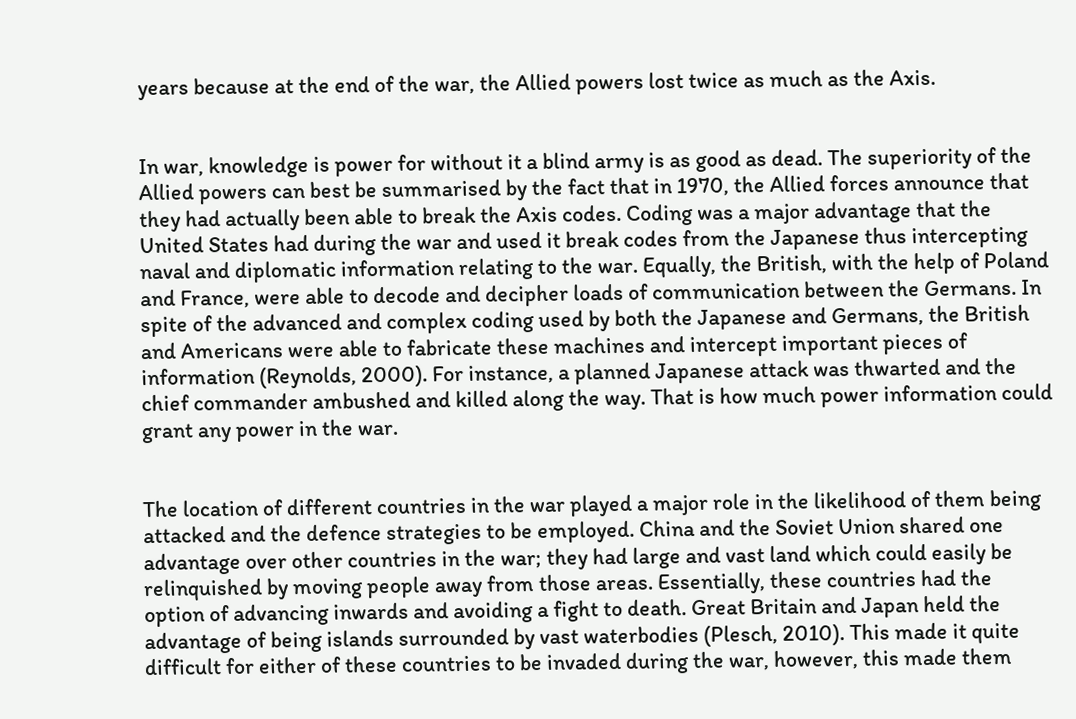years because at the end of the war, the Allied powers lost twice as much as the Axis.


In war, knowledge is power for without it a blind army is as good as dead. The superiority of the Allied powers can best be summarised by the fact that in 1970, the Allied forces announce that they had actually been able to break the Axis codes. Coding was a major advantage that the United States had during the war and used it break codes from the Japanese thus intercepting naval and diplomatic information relating to the war. Equally, the British, with the help of Poland and France, were able to decode and decipher loads of communication between the Germans. In spite of the advanced and complex coding used by both the Japanese and Germans, the British and Americans were able to fabricate these machines and intercept important pieces of information (Reynolds, 2000). For instance, a planned Japanese attack was thwarted and the chief commander ambushed and killed along the way. That is how much power information could grant any power in the war.


The location of different countries in the war played a major role in the likelihood of them being attacked and the defence strategies to be employed. China and the Soviet Union shared one advantage over other countries in the war; they had large and vast land which could easily be relinquished by moving people away from those areas. Essentially, these countries had the option of advancing inwards and avoiding a fight to death. Great Britain and Japan held the advantage of being islands surrounded by vast waterbodies (Plesch, 2010). This made it quite difficult for either of these countries to be invaded during the war, however, this made them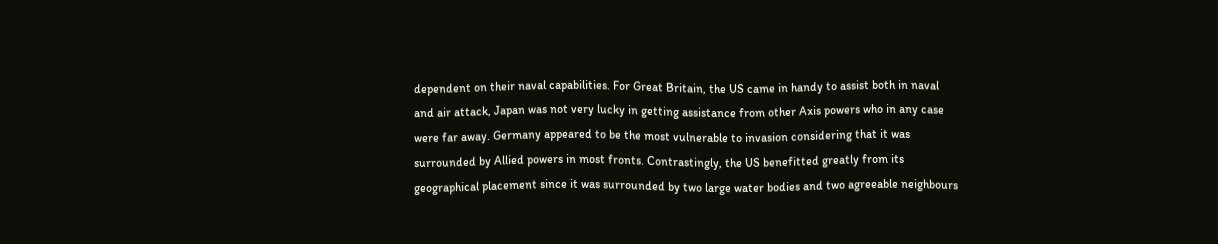dependent on their naval capabilities. For Great Britain, the US came in handy to assist both in naval and air attack, Japan was not very lucky in getting assistance from other Axis powers who in any case were far away. Germany appeared to be the most vulnerable to invasion considering that it was surrounded by Allied powers in most fronts. Contrastingly, the US benefitted greatly from its geographical placement since it was surrounded by two large water bodies and two agreeable neighbours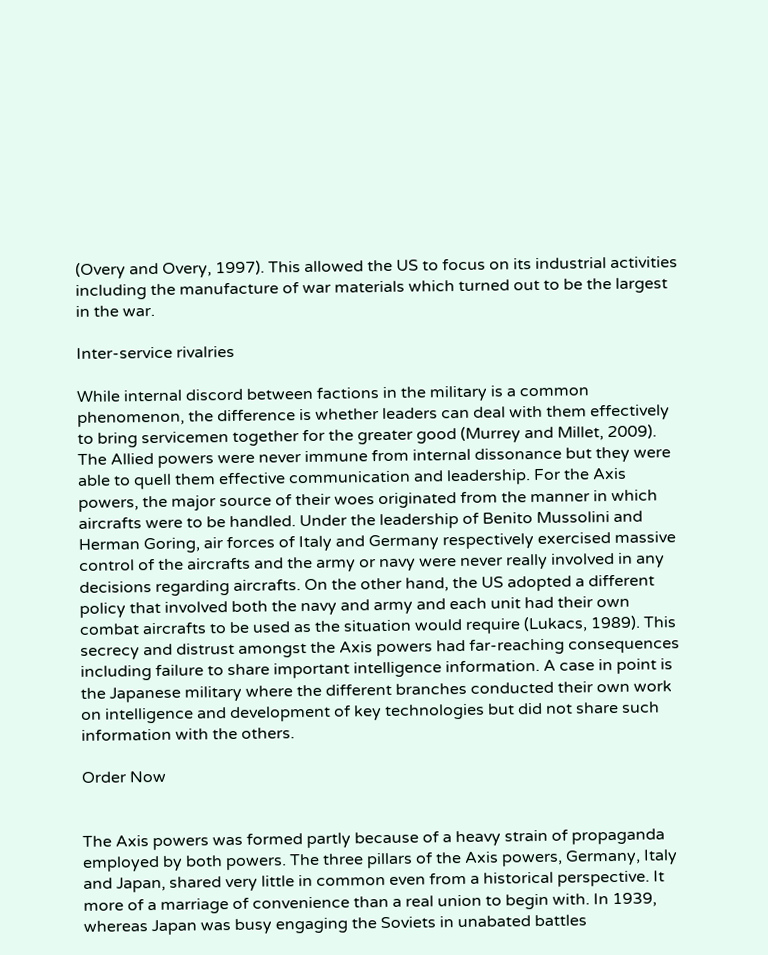(Overy and Overy, 1997). This allowed the US to focus on its industrial activities including the manufacture of war materials which turned out to be the largest in the war.

Inter-service rivalries

While internal discord between factions in the military is a common phenomenon, the difference is whether leaders can deal with them effectively to bring servicemen together for the greater good (Murrey and Millet, 2009). The Allied powers were never immune from internal dissonance but they were able to quell them effective communication and leadership. For the Axis powers, the major source of their woes originated from the manner in which aircrafts were to be handled. Under the leadership of Benito Mussolini and Herman Goring, air forces of Italy and Germany respectively exercised massive control of the aircrafts and the army or navy were never really involved in any decisions regarding aircrafts. On the other hand, the US adopted a different policy that involved both the navy and army and each unit had their own combat aircrafts to be used as the situation would require (Lukacs, 1989). This secrecy and distrust amongst the Axis powers had far-reaching consequences including failure to share important intelligence information. A case in point is the Japanese military where the different branches conducted their own work on intelligence and development of key technologies but did not share such information with the others.

Order Now


The Axis powers was formed partly because of a heavy strain of propaganda employed by both powers. The three pillars of the Axis powers, Germany, Italy and Japan, shared very little in common even from a historical perspective. It more of a marriage of convenience than a real union to begin with. In 1939, whereas Japan was busy engaging the Soviets in unabated battles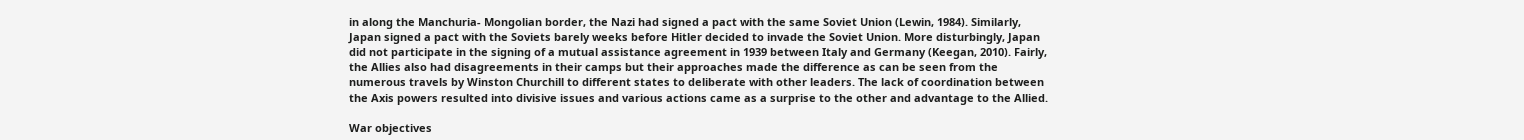in along the Manchuria- Mongolian border, the Nazi had signed a pact with the same Soviet Union (Lewin, 1984). Similarly, Japan signed a pact with the Soviets barely weeks before Hitler decided to invade the Soviet Union. More disturbingly, Japan did not participate in the signing of a mutual assistance agreement in 1939 between Italy and Germany (Keegan, 2010). Fairly, the Allies also had disagreements in their camps but their approaches made the difference as can be seen from the numerous travels by Winston Churchill to different states to deliberate with other leaders. The lack of coordination between the Axis powers resulted into divisive issues and various actions came as a surprise to the other and advantage to the Allied.

War objectives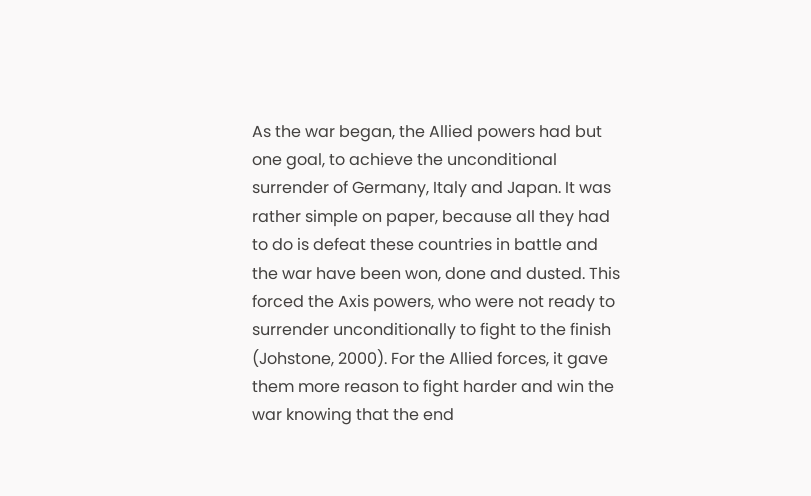As the war began, the Allied powers had but one goal, to achieve the unconditional surrender of Germany, Italy and Japan. It was rather simple on paper, because all they had to do is defeat these countries in battle and the war have been won, done and dusted. This forced the Axis powers, who were not ready to surrender unconditionally to fight to the finish (Johstone, 2000). For the Allied forces, it gave them more reason to fight harder and win the war knowing that the end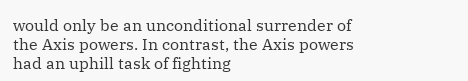would only be an unconditional surrender of the Axis powers. In contrast, the Axis powers had an uphill task of fighting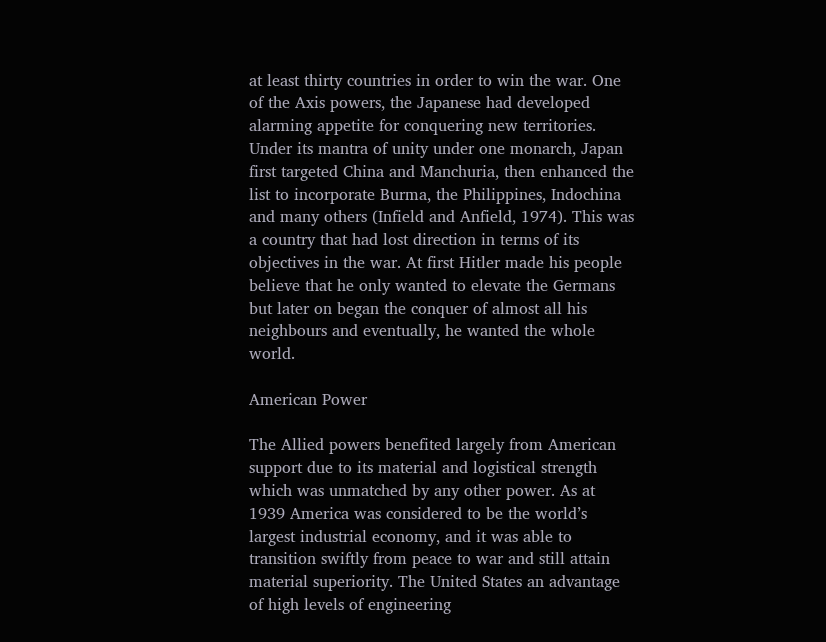at least thirty countries in order to win the war. One of the Axis powers, the Japanese had developed alarming appetite for conquering new territories. Under its mantra of unity under one monarch, Japan first targeted China and Manchuria, then enhanced the list to incorporate Burma, the Philippines, Indochina and many others (Infield and Anfield, 1974). This was a country that had lost direction in terms of its objectives in the war. At first Hitler made his people believe that he only wanted to elevate the Germans but later on began the conquer of almost all his neighbours and eventually, he wanted the whole world.

American Power

The Allied powers benefited largely from American support due to its material and logistical strength which was unmatched by any other power. As at 1939 America was considered to be the world’s largest industrial economy, and it was able to transition swiftly from peace to war and still attain material superiority. The United States an advantage of high levels of engineering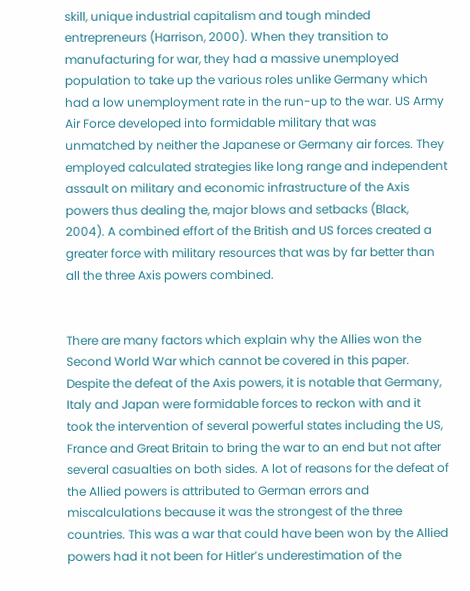skill, unique industrial capitalism and tough minded entrepreneurs (Harrison, 2000). When they transition to manufacturing for war, they had a massive unemployed population to take up the various roles unlike Germany which had a low unemployment rate in the run-up to the war. US Army Air Force developed into formidable military that was unmatched by neither the Japanese or Germany air forces. They employed calculated strategies like long range and independent assault on military and economic infrastructure of the Axis powers thus dealing the, major blows and setbacks (Black, 2004). A combined effort of the British and US forces created a greater force with military resources that was by far better than all the three Axis powers combined.


There are many factors which explain why the Allies won the Second World War which cannot be covered in this paper. Despite the defeat of the Axis powers, it is notable that Germany, Italy and Japan were formidable forces to reckon with and it took the intervention of several powerful states including the US, France and Great Britain to bring the war to an end but not after several casualties on both sides. A lot of reasons for the defeat of the Allied powers is attributed to German errors and miscalculations because it was the strongest of the three countries. This was a war that could have been won by the Allied powers had it not been for Hitler’s underestimation of the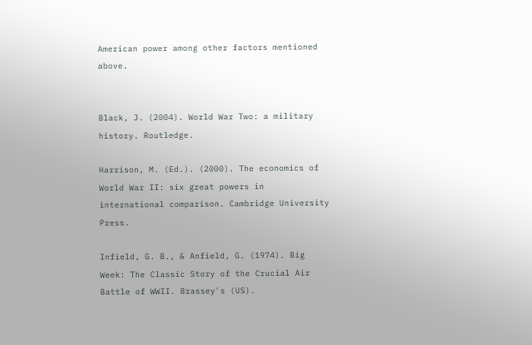American power among other factors mentioned above.


Black, J. (2004). World War Two: a military history. Routledge.

Harrison, M. (Ed.). (2000). The economics of World War II: six great powers in international comparison. Cambridge University Press.

Infield, G. B., & Anfield, G. (1974). Big Week: The Classic Story of the Crucial Air Battle of WWII. Brasseyʼs (US).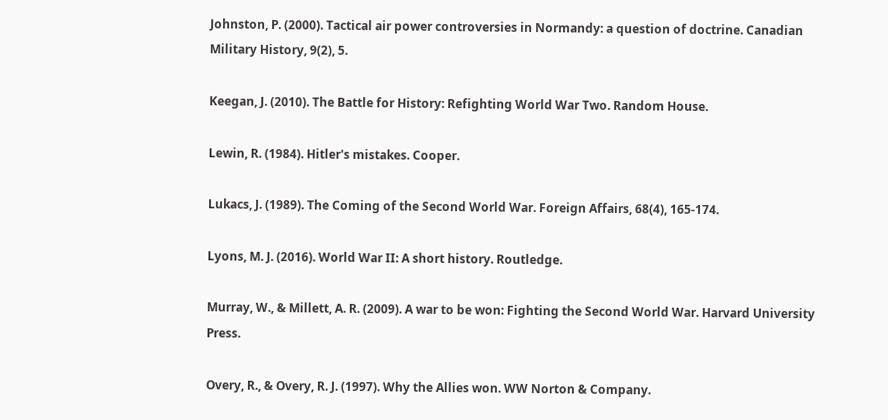Johnston, P. (2000). Tactical air power controversies in Normandy: a question of doctrine. Canadian Military History, 9(2), 5.

Keegan, J. (2010). The Battle for History: Refighting World War Two. Random House.

Lewin, R. (1984). Hitler's mistakes. Cooper.

Lukacs, J. (1989). The Coming of the Second World War. Foreign Affairs, 68(4), 165-174.

Lyons, M. J. (2016). World War II: A short history. Routledge.

Murray, W., & Millett, A. R. (2009). A war to be won: Fighting the Second World War. Harvard University Press.

Overy, R., & Overy, R. J. (1997). Why the Allies won. WW Norton & Company.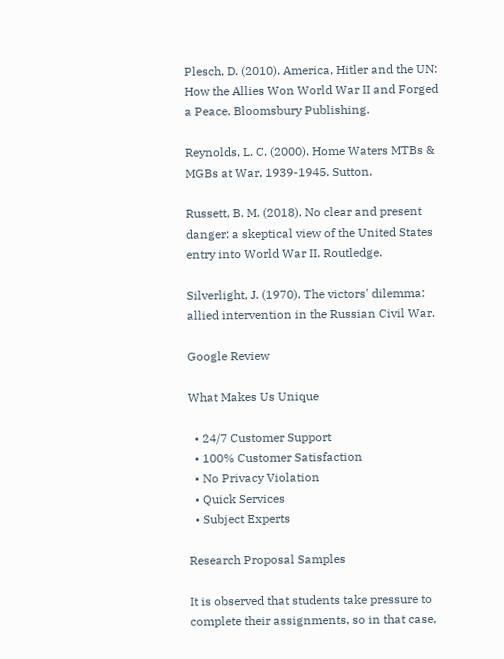Plesch, D. (2010). America, Hitler and the UN: How the Allies Won World War II and Forged a Peace. Bloomsbury Publishing.

Reynolds, L. C. (2000). Home Waters MTBs & MGBs at War, 1939-1945. Sutton.

Russett, B. M. (2018). No clear and present danger: a skeptical view of the United States entry into World War II. Routledge.

Silverlight, J. (1970). The victors' dilemma: allied intervention in the Russian Civil War.

Google Review

What Makes Us Unique

  • 24/7 Customer Support
  • 100% Customer Satisfaction
  • No Privacy Violation
  • Quick Services
  • Subject Experts

Research Proposal Samples

It is observed that students take pressure to complete their assignments, so in that case,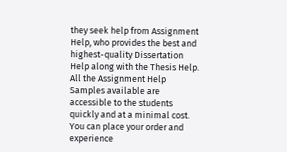they seek help from Assignment Help, who provides the best and highest-quality Dissertation Help along with the Thesis Help. All the Assignment Help Samples available are accessible to the students quickly and at a minimal cost. You can place your order and experience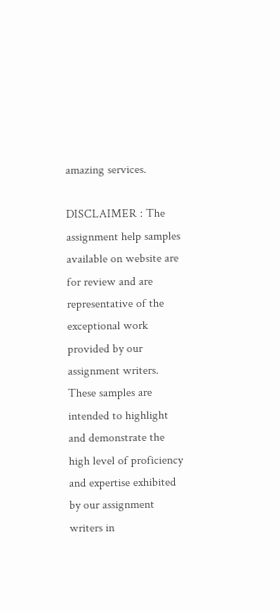amazing services.

DISCLAIMER : The assignment help samples available on website are for review and are representative of the exceptional work provided by our assignment writers. These samples are intended to highlight and demonstrate the high level of proficiency and expertise exhibited by our assignment writers in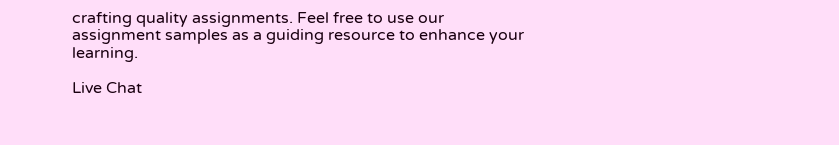crafting quality assignments. Feel free to use our assignment samples as a guiding resource to enhance your learning.

Live Chat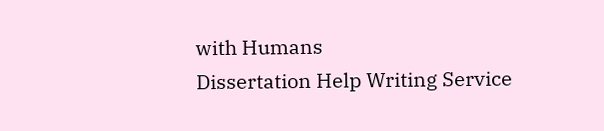with Humans
Dissertation Help Writing Service